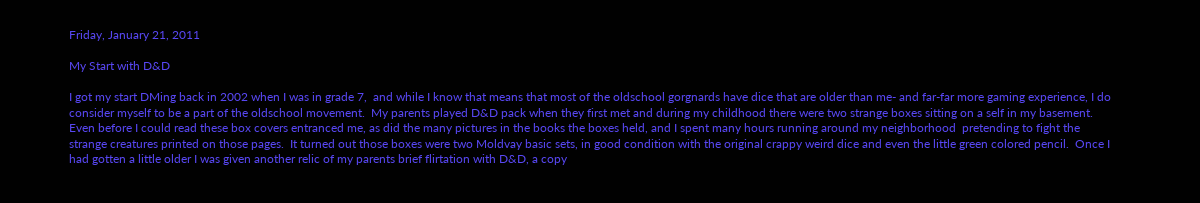Friday, January 21, 2011

My Start with D&D

I got my start DMing back in 2002 when I was in grade 7,  and while I know that means that most of the oldschool gorgnards have dice that are older than me- and far-far more gaming experience, I do consider myself to be a part of the oldschool movement.  My parents played D&D pack when they first met and during my childhood there were two strange boxes sitting on a self in my basement. Even before I could read these box covers entranced me, as did the many pictures in the books the boxes held, and I spent many hours running around my neighborhood  pretending to fight the strange creatures printed on those pages.  It turned out those boxes were two Moldvay basic sets, in good condition with the original crappy weird dice and even the little green colored pencil.  Once I had gotten a little older I was given another relic of my parents brief flirtation with D&D, a copy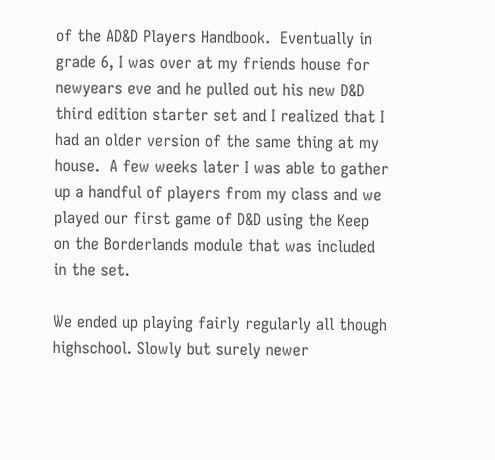of the AD&D Players Handbook.  Eventually in grade 6, I was over at my friends house for newyears eve and he pulled out his new D&D third edition starter set and I realized that I had an older version of the same thing at my house.  A few weeks later I was able to gather up a handful of players from my class and we played our first game of D&D using the Keep on the Borderlands module that was included in the set.

We ended up playing fairly regularly all though highschool. Slowly but surely newer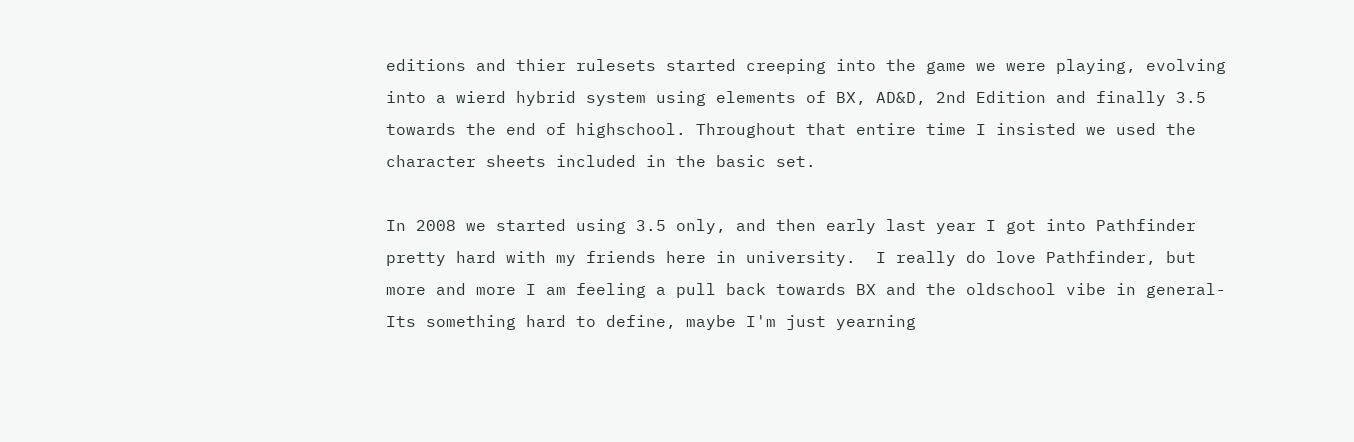editions and thier rulesets started creeping into the game we were playing, evolving into a wierd hybrid system using elements of BX, AD&D, 2nd Edition and finally 3.5 towards the end of highschool. Throughout that entire time I insisted we used the character sheets included in the basic set.

In 2008 we started using 3.5 only, and then early last year I got into Pathfinder pretty hard with my friends here in university.  I really do love Pathfinder, but more and more I am feeling a pull back towards BX and the oldschool vibe in general- Its something hard to define, maybe I'm just yearning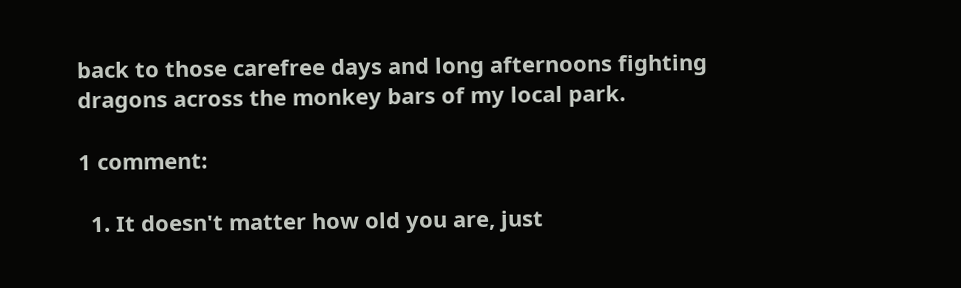back to those carefree days and long afternoons fighting dragons across the monkey bars of my local park.

1 comment:

  1. It doesn't matter how old you are, just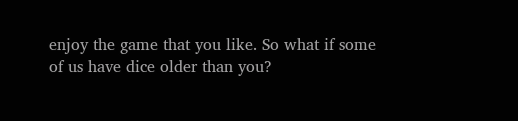enjoy the game that you like. So what if some of us have dice older than you?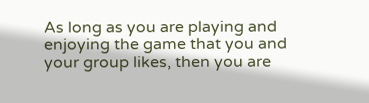As long as you are playing and enjoying the game that you and your group likes, then you are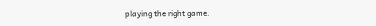playing the right game.